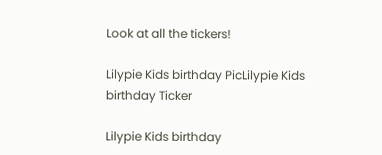Look at all the tickers!

Lilypie Kids birthday PicLilypie Kids birthday Ticker

Lilypie Kids birthday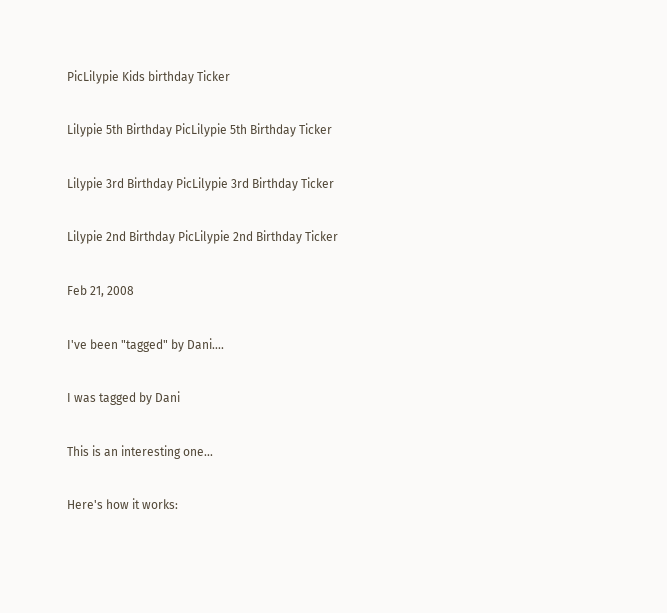PicLilypie Kids birthday Ticker

Lilypie 5th Birthday PicLilypie 5th Birthday Ticker

Lilypie 3rd Birthday PicLilypie 3rd Birthday Ticker

Lilypie 2nd Birthday PicLilypie 2nd Birthday Ticker

Feb 21, 2008

I've been "tagged" by Dani....

I was tagged by Dani

This is an interesting one...

Here's how it works: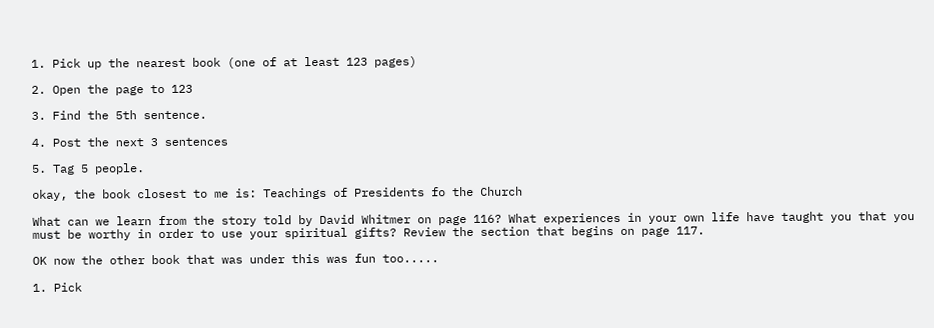1. Pick up the nearest book (one of at least 123 pages)

2. Open the page to 123

3. Find the 5th sentence.

4. Post the next 3 sentences

5. Tag 5 people.

okay, the book closest to me is: Teachings of Presidents fo the Church

What can we learn from the story told by David Whitmer on page 116? What experiences in your own life have taught you that you must be worthy in order to use your spiritual gifts? Review the section that begins on page 117.

OK now the other book that was under this was fun too.....

1. Pick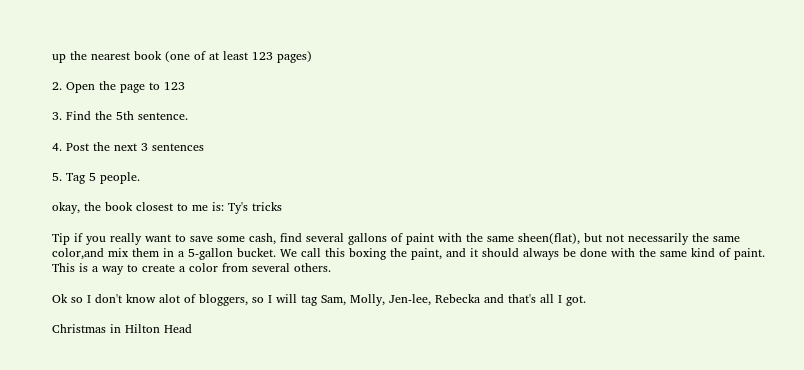up the nearest book (one of at least 123 pages)

2. Open the page to 123

3. Find the 5th sentence.

4. Post the next 3 sentences

5. Tag 5 people.

okay, the book closest to me is: Ty's tricks

Tip if you really want to save some cash, find several gallons of paint with the same sheen(flat), but not necessarily the same color,and mix them in a 5-gallon bucket. We call this boxing the paint, and it should always be done with the same kind of paint. This is a way to create a color from several others.

Ok so I don't know alot of bloggers, so I will tag Sam, Molly, Jen-lee, Rebecka and that's all I got.

Christmas in Hilton Head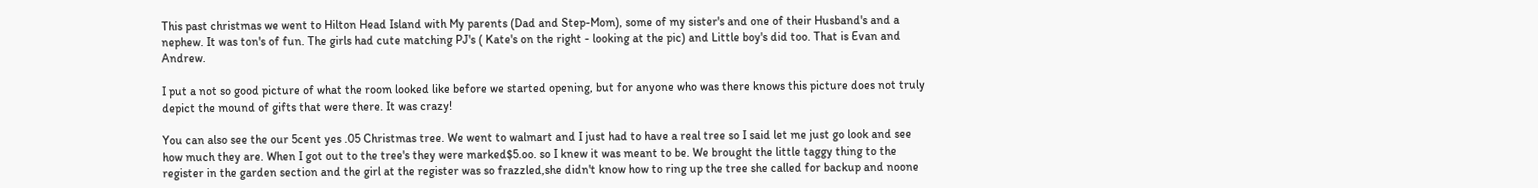This past christmas we went to Hilton Head Island with My parents (Dad and Step-Mom), some of my sister's and one of their Husband's and a nephew. It was ton's of fun. The girls had cute matching PJ's ( Kate's on the right - looking at the pic) and Little boy's did too. That is Evan and Andrew.

I put a not so good picture of what the room looked like before we started opening, but for anyone who was there knows this picture does not truly depict the mound of gifts that were there. It was crazy!

You can also see the our 5cent yes .05 Christmas tree. We went to walmart and I just had to have a real tree so I said let me just go look and see how much they are. When I got out to the tree's they were marked$5.oo. so I knew it was meant to be. We brought the little taggy thing to the register in the garden section and the girl at the register was so frazzled,she didn't know how to ring up the tree she called for backup and noone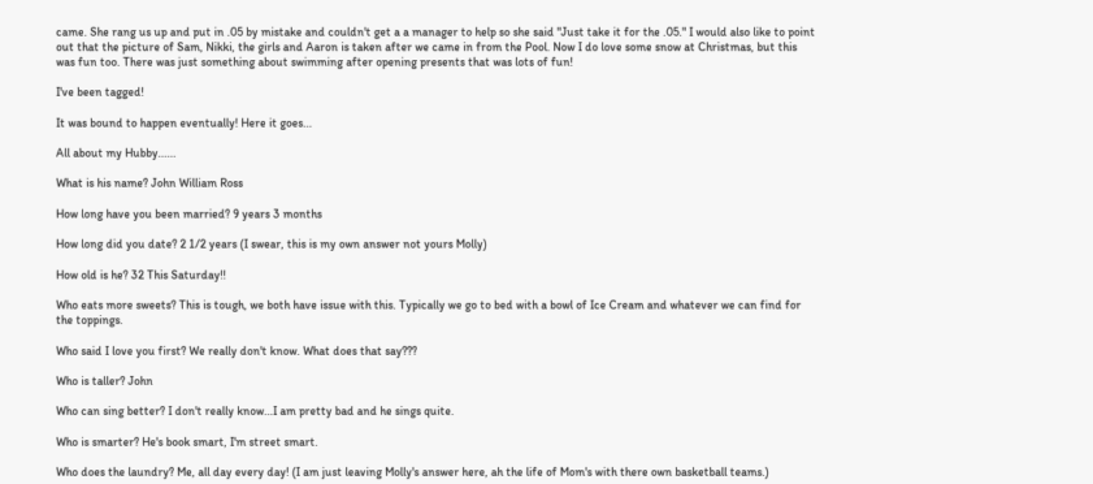came. She rang us up and put in .05 by mistake and couldn't get a a manager to help so she said "Just take it for the .05." I would also like to point out that the picture of Sam, Nikki, the girls and Aaron is taken after we came in from the Pool. Now I do love some snow at Christmas, but this was fun too. There was just something about swimming after opening presents that was lots of fun!

I've been tagged!

It was bound to happen eventually! Here it goes...

All about my Hubby......

What is his name? John William Ross

How long have you been married? 9 years 3 months

How long did you date? 2 1/2 years (I swear, this is my own answer not yours Molly)

How old is he? 32 This Saturday!!

Who eats more sweets? This is tough, we both have issue with this. Typically we go to bed with a bowl of Ice Cream and whatever we can find for the toppings.

Who said I love you first? We really don't know. What does that say???

Who is taller? John

Who can sing better? I don't really know...I am pretty bad and he sings quite.

Who is smarter? He's book smart, I'm street smart.

Who does the laundry? Me, all day every day! (I am just leaving Molly's answer here, ah the life of Mom's with there own basketball teams.)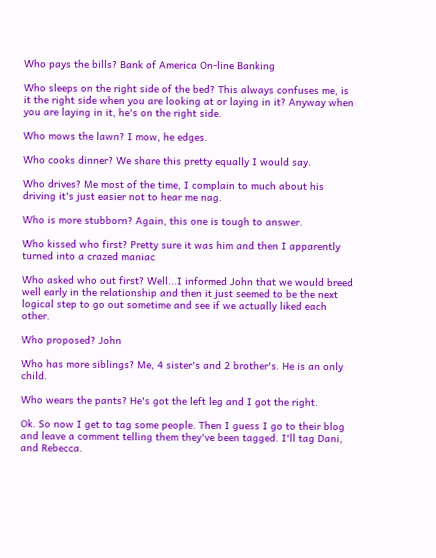Who pays the bills? Bank of America On-line Banking

Who sleeps on the right side of the bed? This always confuses me, is it the right side when you are looking at or laying in it? Anyway when you are laying in it, he's on the right side.

Who mows the lawn? I mow, he edges.

Who cooks dinner? We share this pretty equally I would say.

Who drives? Me most of the time, I complain to much about his driving it's just easier not to hear me nag.

Who is more stubborn? Again, this one is tough to answer.

Who kissed who first? Pretty sure it was him and then I apparently turned into a crazed maniac

Who asked who out first? Well...I informed John that we would breed well early in the relationship and then it just seemed to be the next logical step to go out sometime and see if we actually liked each other.

Who proposed? John

Who has more siblings? Me, 4 sister's and 2 brother's. He is an only child.

Who wears the pants? He's got the left leg and I got the right.

Ok. So now I get to tag some people. Then I guess I go to their blog and leave a comment telling them they've been tagged. I'll tag Dani, and Rebecca.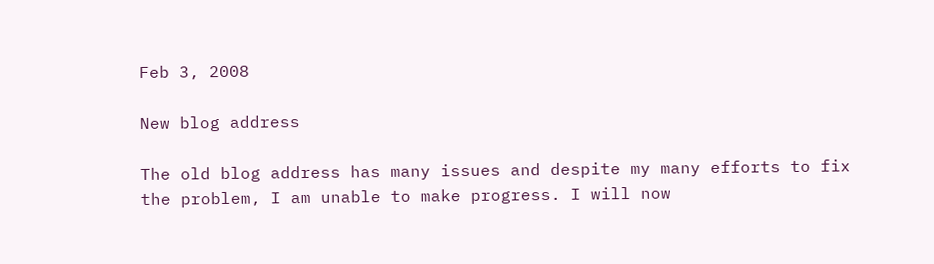Feb 3, 2008

New blog address

The old blog address has many issues and despite my many efforts to fix the problem, I am unable to make progress. I will now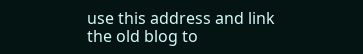use this address and link the old blog to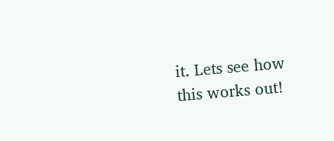it. Lets see how this works out!